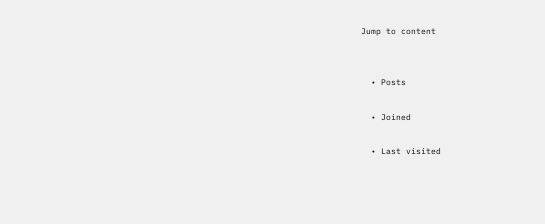Jump to content


  • Posts

  • Joined

  • Last visited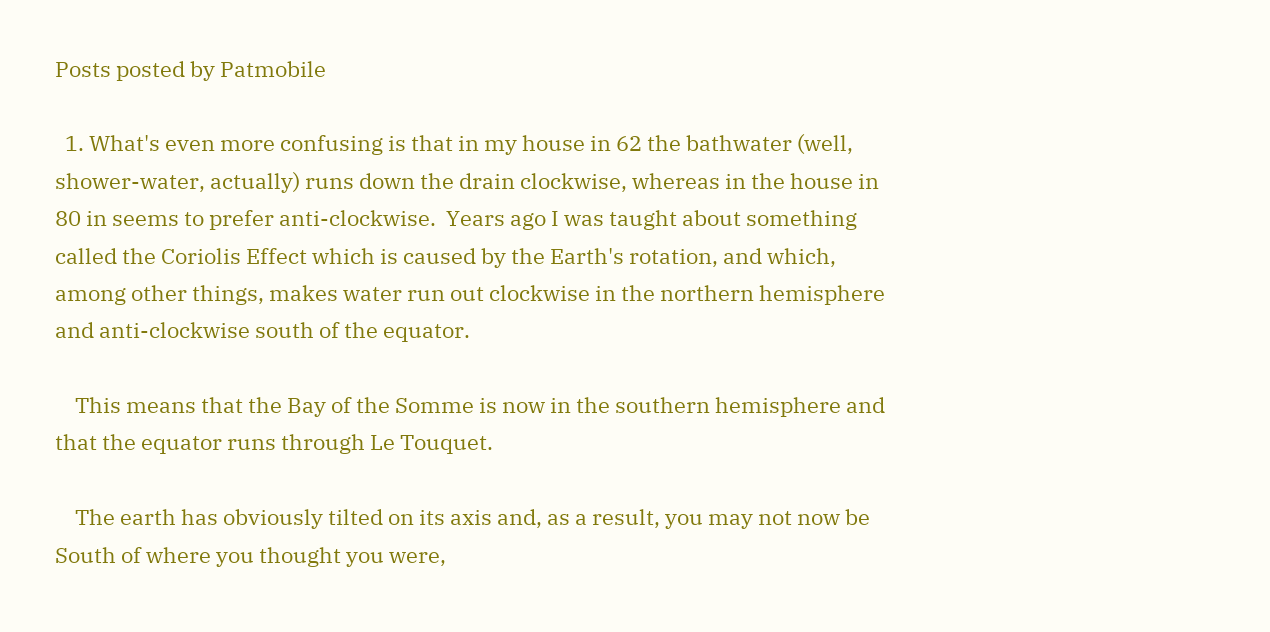Posts posted by Patmobile

  1. What's even more confusing is that in my house in 62 the bathwater (well, shower-water, actually) runs down the drain clockwise, whereas in the house in 80 in seems to prefer anti-clockwise.  Years ago I was taught about something called the Coriolis Effect which is caused by the Earth's rotation, and which, among other things, makes water run out clockwise in the northern hemisphere and anti-clockwise south of the equator.

    This means that the Bay of the Somme is now in the southern hemisphere and that the equator runs through Le Touquet.

    The earth has obviously tilted on its axis and, as a result, you may not now be South of where you thought you were,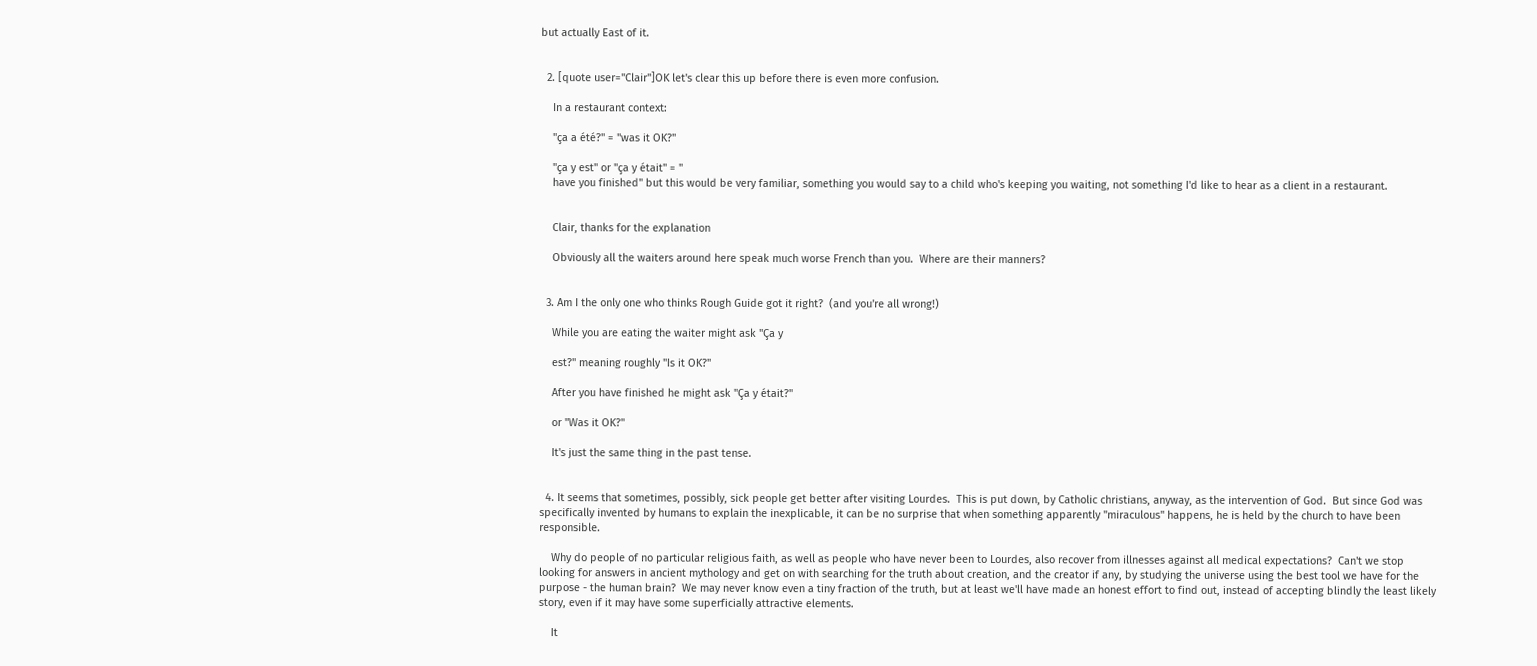but actually East of it.


  2. [quote user="Clair"]OK let's clear this up before there is even more confusion.

    In a restaurant context:

    "ça a été?" = "was it OK?"

    "ça y est" or "ça y était" = "
    have you finished" but this would be very familiar, something you would say to a child who's keeping you waiting, not something I'd like to hear as a client in a restaurant.


    Clair, thanks for the explanation

    Obviously all the waiters around here speak much worse French than you.  Where are their manners?


  3. Am I the only one who thinks Rough Guide got it right?  (and you're all wrong!)

    While you are eating the waiter might ask "Ça y

    est?" meaning roughly "Is it OK?"

    After you have finished he might ask "Ça y était?"

    or "Was it OK?"

    It's just the same thing in the past tense.


  4. It seems that sometimes, possibly, sick people get better after visiting Lourdes.  This is put down, by Catholic christians, anyway, as the intervention of God.  But since God was specifically invented by humans to explain the inexplicable, it can be no surprise that when something apparently "miraculous" happens, he is held by the church to have been responsible.

    Why do people of no particular religious faith, as well as people who have never been to Lourdes, also recover from illnesses against all medical expectations?  Can't we stop looking for answers in ancient mythology and get on with searching for the truth about creation, and the creator if any, by studying the universe using the best tool we have for the purpose - the human brain?  We may never know even a tiny fraction of the truth, but at least we'll have made an honest effort to find out, instead of accepting blindly the least likely story, even if it may have some superficially attractive elements.

    It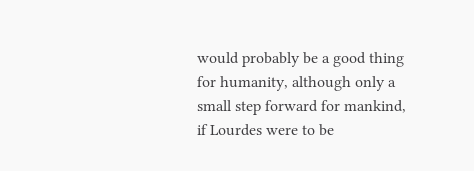would probably be a good thing for humanity, although only a small step forward for mankind, if Lourdes were to be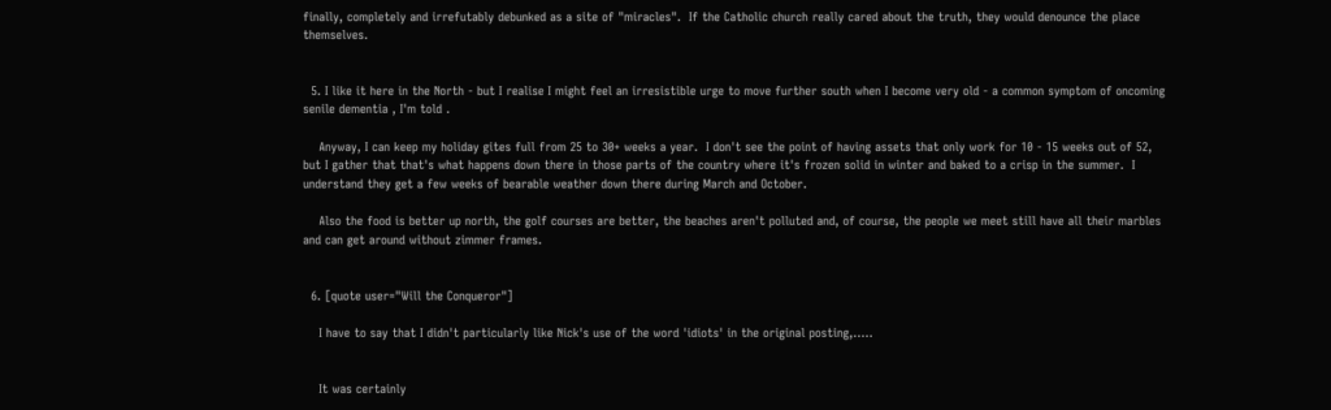finally, completely and irrefutably debunked as a site of "miracles".  If the Catholic church really cared about the truth, they would denounce the place themselves.


  5. I like it here in the North - but I realise I might feel an irresistible urge to move further south when I become very old - a common symptom of oncoming senile dementia , I'm told .

    Anyway, I can keep my holiday gites full from 25 to 30+ weeks a year.  I don't see the point of having assets that only work for 10 - 15 weeks out of 52, but I gather that that's what happens down there in those parts of the country where it's frozen solid in winter and baked to a crisp in the summer.  I understand they get a few weeks of bearable weather down there during March and October.

    Also the food is better up north, the golf courses are better, the beaches aren't polluted and, of course, the people we meet still have all their marbles and can get around without zimmer frames.


  6. [quote user="Will the Conqueror"]

    I have to say that I didn't particularly like Nick's use of the word 'idiots' in the original posting,.....


    It was certainly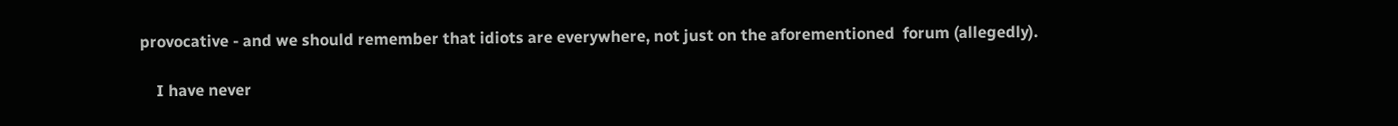provocative - and we should remember that idiots are everywhere, not just on the aforementioned  forum (allegedly).

    I have never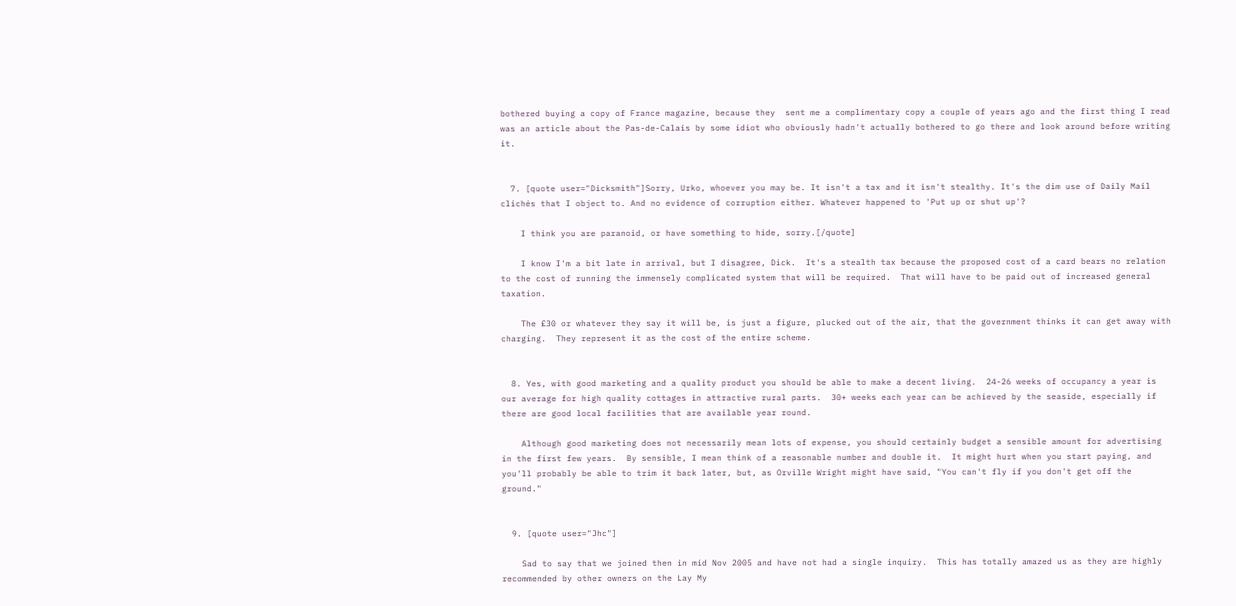bothered buying a copy of France magazine, because they  sent me a complimentary copy a couple of years ago and the first thing I read was an article about the Pas-de-Calais by some idiot who obviously hadn't actually bothered to go there and look around before writing it.


  7. [quote user="Dicksmith"]Sorry, Urko, whoever you may be. It isn't a tax and it isn't stealthy. It's the dim use of Daily Mail clichés that I object to. And no evidence of corruption either. Whatever happened to 'Put up or shut up'?

    I think you are paranoid, or have something to hide, sorry.[/quote]

    I know I'm a bit late in arrival, but I disagree, Dick.  It's a stealth tax because the proposed cost of a card bears no relation to the cost of running the immensely complicated system that will be required.  That will have to be paid out of increased general taxation.

    The £30 or whatever they say it will be, is just a figure, plucked out of the air, that the government thinks it can get away with charging.  They represent it as the cost of the entire scheme.


  8. Yes, with good marketing and a quality product you should be able to make a decent living.  24-26 weeks of occupancy a year is our average for high quality cottages in attractive rural parts.  30+ weeks each year can be achieved by the seaside, especially if there are good local facilities that are available year round.

    Although good marketing does not necessarily mean lots of expense, you should certainly budget a sensible amount for advertising in the first few years.  By sensible, I mean think of a reasonable number and double it.  It might hurt when you start paying, and you'll probably be able to trim it back later, but, as Orville Wright might have said, "You can't fly if you don't get off the ground."


  9. [quote user="Jhc"]

    Sad to say that we joined then in mid Nov 2005 and have not had a single inquiry.  This has totally amazed us as they are highly recommended by other owners on the Lay My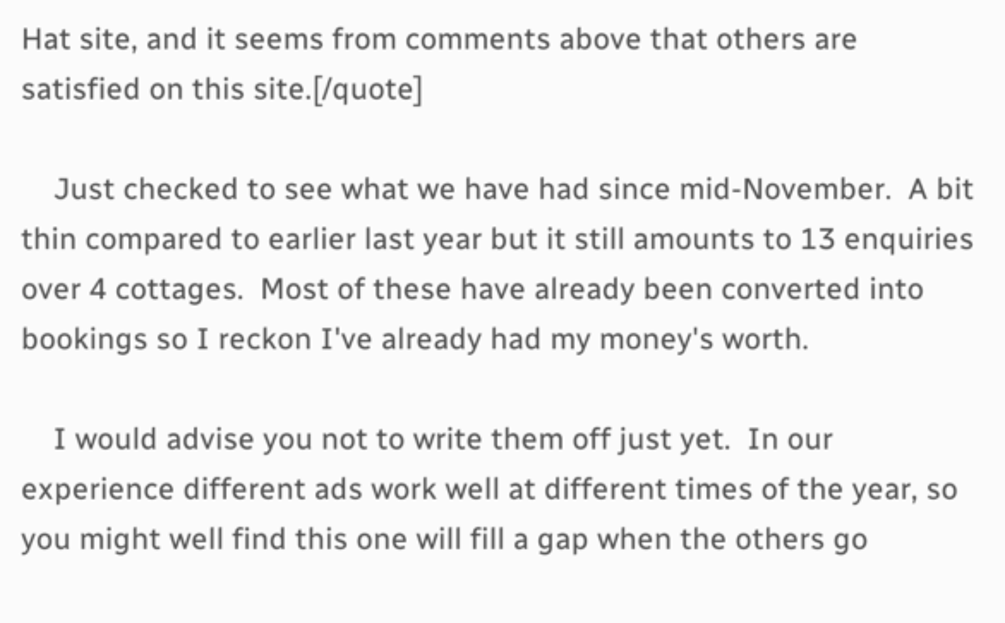Hat site, and it seems from comments above that others are satisfied on this site.[/quote]

    Just checked to see what we have had since mid-November.  A bit thin compared to earlier last year but it still amounts to 13 enquiries over 4 cottages.  Most of these have already been converted into bookings so I reckon I've already had my money's worth.

    I would advise you not to write them off just yet.  In our experience different ads work well at different times of the year, so you might well find this one will fill a gap when the others go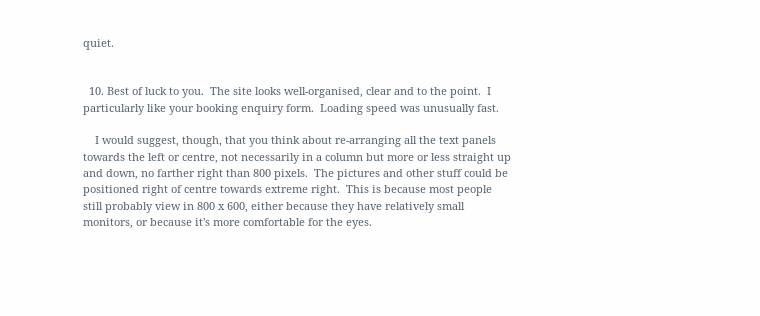quiet.


  10. Best of luck to you.  The site looks well-organised, clear and to the point.  I particularly like your booking enquiry form.  Loading speed was unusually fast.

    I would suggest, though, that you think about re-arranging all the text panels towards the left or centre, not necessarily in a column but more or less straight up and down, no farther right than 800 pixels.  The pictures and other stuff could be positioned right of centre towards extreme right.  This is because most people still probably view in 800 x 600, either because they have relatively small monitors, or because it's more comfortable for the eyes.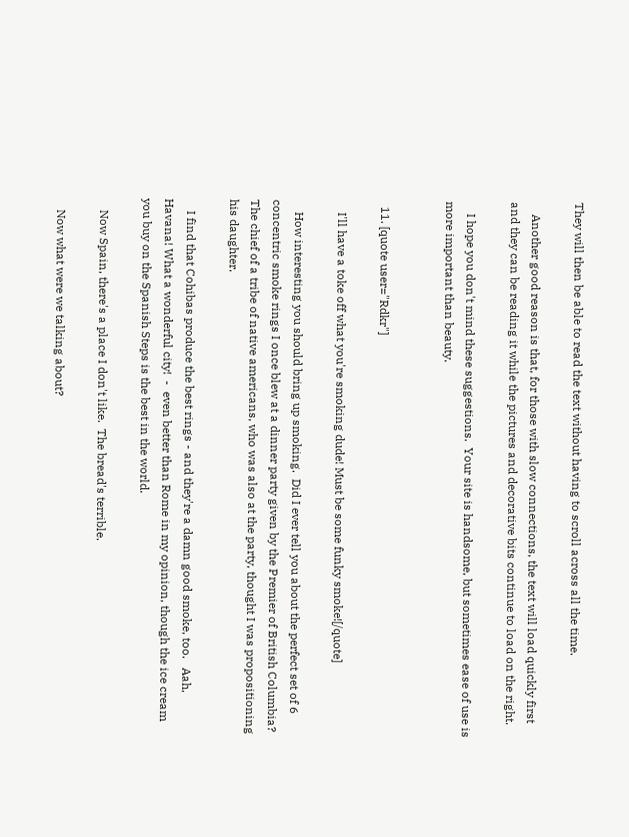They will then be able to read the text without having to scroll across all the time.

    Another good reason is that, for those with slow connections, the text will load quickly first and they can be reading it while the pictures and decorative bits continue to load on the right.

    I hope you don't mind these suggestions.  Your site is handsome, but sometimes ease of use is more important than beauty.


  11. [quote user="Rdkr"]

    I'll have a toke off what you're smoking dude! Must be some funky smoke![/quote]

    How interesting you should bring up smoking.  Did I ever tell you about the perfect set of 6 concentric smoke rings I once blew at a dinner party given by the Premier of British Columbia?  The chief of a tribe of native americans, who was also at the party, thought I was propositioning his daughter.

    I find that Cohibas produce the best rings - and they're a damn good smoke, too.   Aah, Havana! What a wonderful city!  -  even better than Rome in my opinion, though the ice cream you buy on the Spanish Steps is the best in the world.

    Now Spain, there's a place I don't like.  The bread's terrible.

    Now what were we talking about?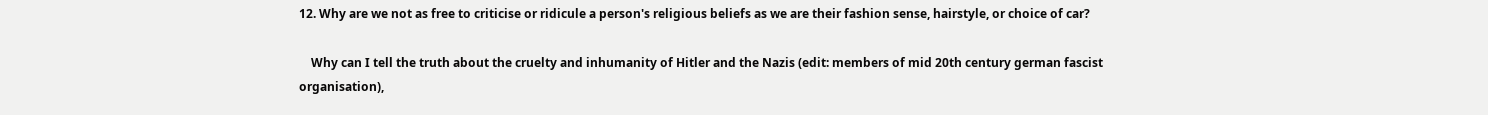12. Why are we not as free to criticise or ridicule a person's religious beliefs as we are their fashion sense, hairstyle, or choice of car?

    Why can I tell the truth about the cruelty and inhumanity of Hitler and the Nazis (edit: members of mid 20th century german fascist organisation),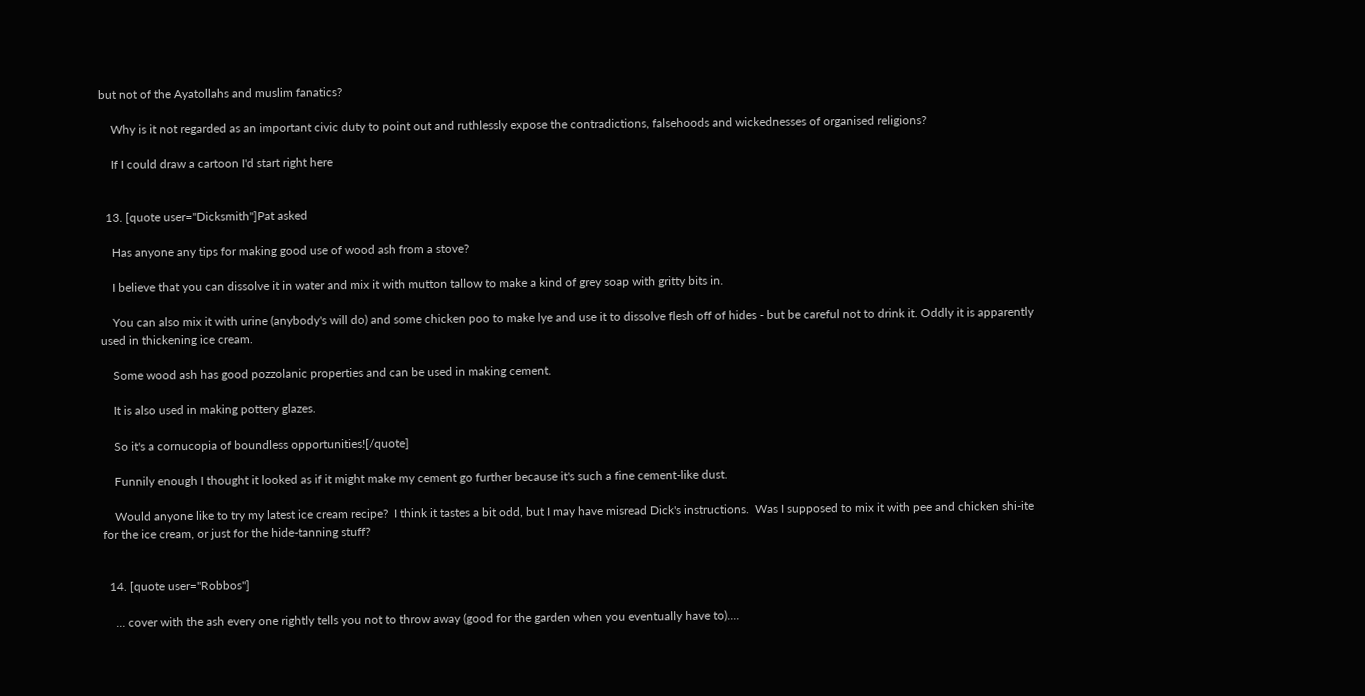but not of the Ayatollahs and muslim fanatics?

    Why is it not regarded as an important civic duty to point out and ruthlessly expose the contradictions, falsehoods and wickednesses of organised religions?

    If I could draw a cartoon I'd start right here


  13. [quote user="Dicksmith"]Pat asked

    Has anyone any tips for making good use of wood ash from a stove?

    I believe that you can dissolve it in water and mix it with mutton tallow to make a kind of grey soap with gritty bits in.

    You can also mix it with urine (anybody's will do) and some chicken poo to make lye and use it to dissolve flesh off of hides - but be careful not to drink it. Oddly it is apparently used in thickening ice cream.

    Some wood ash has good pozzolanic properties and can be used in making cement.

    It is also used in making pottery glazes.

    So it's a cornucopia of boundless opportunities![/quote]

    Funnily enough I thought it looked as if it might make my cement go further because it's such a fine cement-like dust.

    Would anyone like to try my latest ice cream recipe?  I think it tastes a bit odd, but I may have misread Dick's instructions.  Was I supposed to mix it with pee and chicken shi-ite for the ice cream, or just for the hide-tanning stuff?


  14. [quote user="Robbos"]

    ... cover with the ash every one rightly tells you not to throw away (good for the garden when you eventually have to)....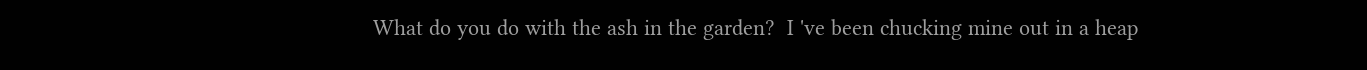What do you do with the ash in the garden?  I 've been chucking mine out in a heap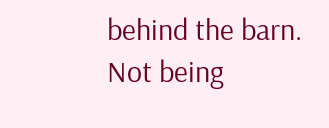behind the barn.  Not being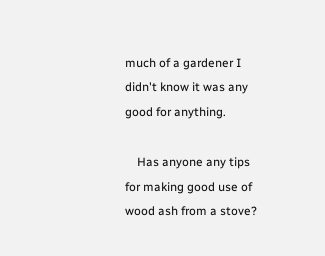much of a gardener I didn't know it was any good for anything.

    Has anyone any tips for making good use of wood ash from a stove?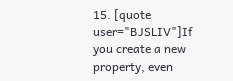15. [quote user="BJSLIV"]If you create a new property, even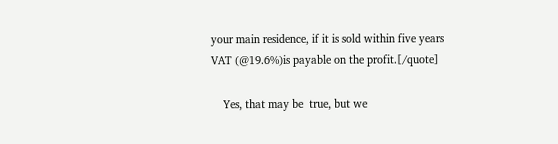your main residence, if it is sold within five years VAT (@19.6%)is payable on the profit.[/quote]

    Yes, that may be  true, but we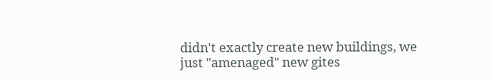didn't exactly create new buildings, we just "amenaged" new gites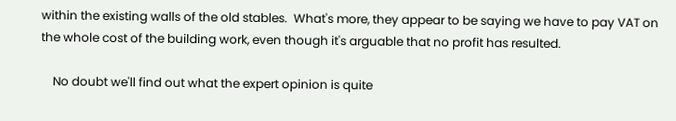within the existing walls of the old stables.  What's more, they appear to be saying we have to pay VAT on the whole cost of the building work, even though it's arguable that no profit has resulted.

    No doubt we'll find out what the expert opinion is quite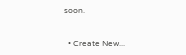soon.


  • Create New...